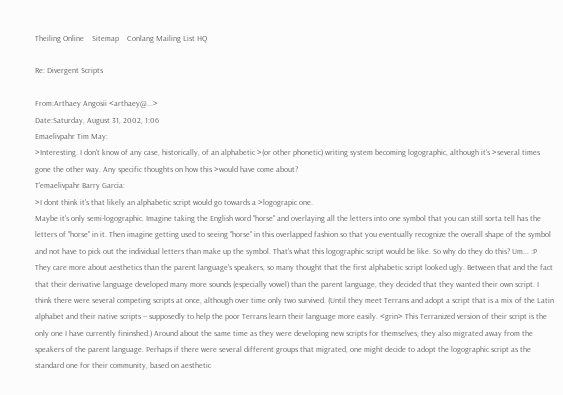Theiling Online    Sitemap    Conlang Mailing List HQ

Re: Divergent Scripts

From:Arthaey Angosii <arthaey@...>
Date:Saturday, August 31, 2002, 1:06
Emaelivpahr Tim May:
>Interesting. I don't know of any case, historically, of an alphabetic >(or other phonetic) writing system becoming logographic, although it's >several times gone the other way. Any specific thoughts on how this >would have come about?
T'emaelivpahr Barry Garcia:
>I dont think it's that likely an alphabetic script would go towards a >logograpic one.
Maybe it's only semi-logographic. Imagine taking the English word "horse" and overlaying all the letters into one symbol that you can still sorta tell has the letters of "horse" in it. Then imagine getting used to seeing "horse" in this overlapped fashion so that you eventually recognize the overall shape of the symbol and not have to pick out the individual letters than make up the symbol. That's what this logographic script would be like. So why do they do this? Um... :P They care more about aesthetics than the parent language's speakers, so many thought that the first alphabetic script looked ugly. Between that and the fact that their derivative language developed many more sounds (especially vowel) than the parent language, they decided that they wanted their own script. I think there were several competing scripts at once, although over time only two survived. (Until they meet Terrans and adopt a script that is a mix of the Latin alphabet and their native scripts -- supposedly to help the poor Terrans learn their language more easily. <grin> This Terranized version of their script is the only one I have currently fininshed.) Around about the same time as they were developing new scripts for themselves, they also migrated away from the speakers of the parent language. Perhaps if there were several different groups that migrated, one might decide to adopt the logographic script as the standard one for their community, based on aesthetic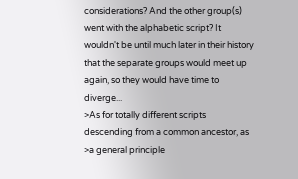considerations? And the other group(s) went with the alphabetic script? It wouldn't be until much later in their history that the separate groups would meet up again, so they would have time to diverge...
>As for totally different scripts descending from a common ancestor, as >a general principle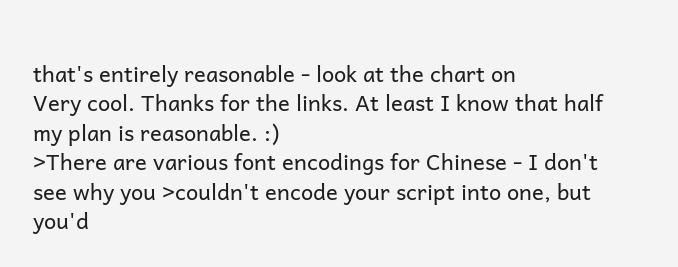that's entirely reasonable - look at the chart on
Very cool. Thanks for the links. At least I know that half my plan is reasonable. :)
>There are various font encodings for Chinese - I don't see why you >couldn't encode your script into one, but you'd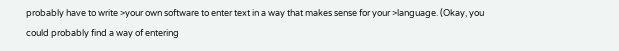probably have to write >your own software to enter text in a way that makes sense for your >language. (Okay, you could probably find a way of entering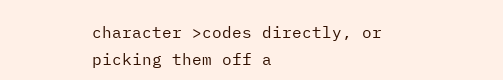character >codes directly, or picking them off a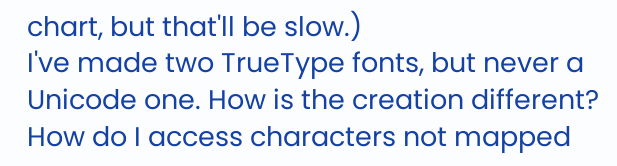chart, but that'll be slow.)
I've made two TrueType fonts, but never a Unicode one. How is the creation different? How do I access characters not mapped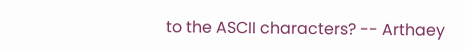to the ASCII characters? -- Arthaey